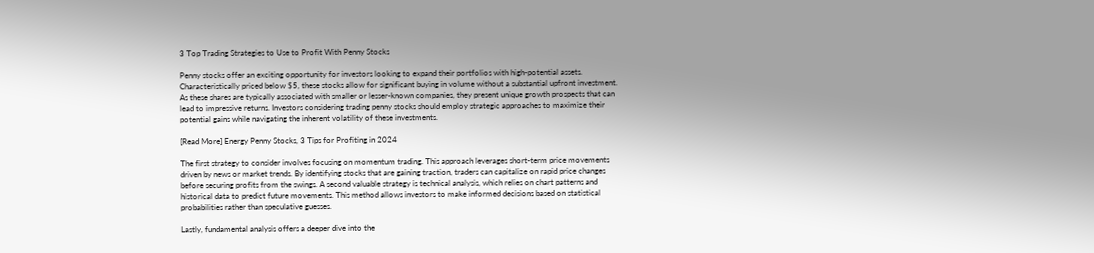3 Top Trading Strategies to Use to Profit With Penny Stocks

Penny stocks offer an exciting opportunity for investors looking to expand their portfolios with high-potential assets. Characteristically priced below $5, these stocks allow for significant buying in volume without a substantial upfront investment. As these shares are typically associated with smaller or lesser-known companies, they present unique growth prospects that can lead to impressive returns. Investors considering trading penny stocks should employ strategic approaches to maximize their potential gains while navigating the inherent volatility of these investments.

[Read More] Energy Penny Stocks, 3 Tips for Profiting in 2024

The first strategy to consider involves focusing on momentum trading. This approach leverages short-term price movements driven by news or market trends. By identifying stocks that are gaining traction, traders can capitalize on rapid price changes before securing profits from the swings. A second valuable strategy is technical analysis, which relies on chart patterns and historical data to predict future movements. This method allows investors to make informed decisions based on statistical probabilities rather than speculative guesses.

Lastly, fundamental analysis offers a deeper dive into the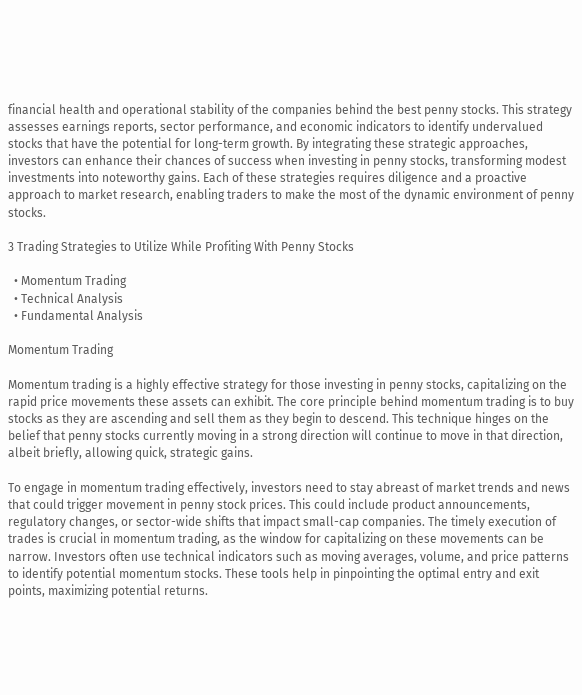financial health and operational stability of the companies behind the best penny stocks. This strategy assesses earnings reports, sector performance, and economic indicators to identify undervalued stocks that have the potential for long-term growth. By integrating these strategic approaches, investors can enhance their chances of success when investing in penny stocks, transforming modest investments into noteworthy gains. Each of these strategies requires diligence and a proactive approach to market research, enabling traders to make the most of the dynamic environment of penny stocks.

3 Trading Strategies to Utilize While Profiting With Penny Stocks

  • Momentum Trading
  • Technical Analysis
  • Fundamental Analysis

Momentum Trading

Momentum trading is a highly effective strategy for those investing in penny stocks, capitalizing on the rapid price movements these assets can exhibit. The core principle behind momentum trading is to buy stocks as they are ascending and sell them as they begin to descend. This technique hinges on the belief that penny stocks currently moving in a strong direction will continue to move in that direction, albeit briefly, allowing quick, strategic gains.

To engage in momentum trading effectively, investors need to stay abreast of market trends and news that could trigger movement in penny stock prices. This could include product announcements, regulatory changes, or sector-wide shifts that impact small-cap companies. The timely execution of trades is crucial in momentum trading, as the window for capitalizing on these movements can be narrow. Investors often use technical indicators such as moving averages, volume, and price patterns to identify potential momentum stocks. These tools help in pinpointing the optimal entry and exit points, maximizing potential returns.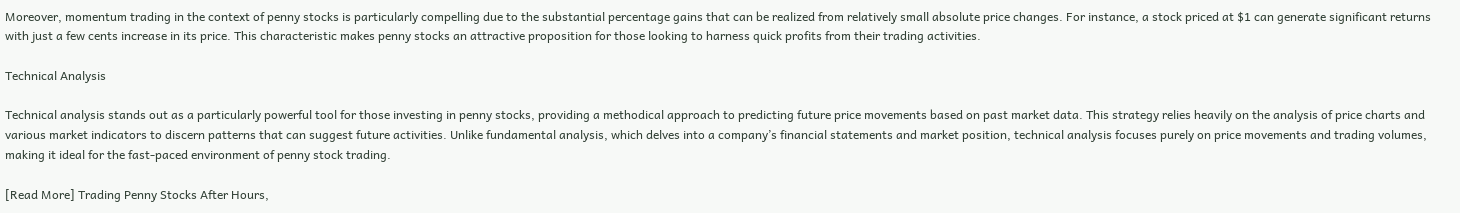Moreover, momentum trading in the context of penny stocks is particularly compelling due to the substantial percentage gains that can be realized from relatively small absolute price changes. For instance, a stock priced at $1 can generate significant returns with just a few cents increase in its price. This characteristic makes penny stocks an attractive proposition for those looking to harness quick profits from their trading activities.

Technical Analysis

Technical analysis stands out as a particularly powerful tool for those investing in penny stocks, providing a methodical approach to predicting future price movements based on past market data. This strategy relies heavily on the analysis of price charts and various market indicators to discern patterns that can suggest future activities. Unlike fundamental analysis, which delves into a company’s financial statements and market position, technical analysis focuses purely on price movements and trading volumes, making it ideal for the fast-paced environment of penny stock trading.

[Read More] Trading Penny Stocks After Hours,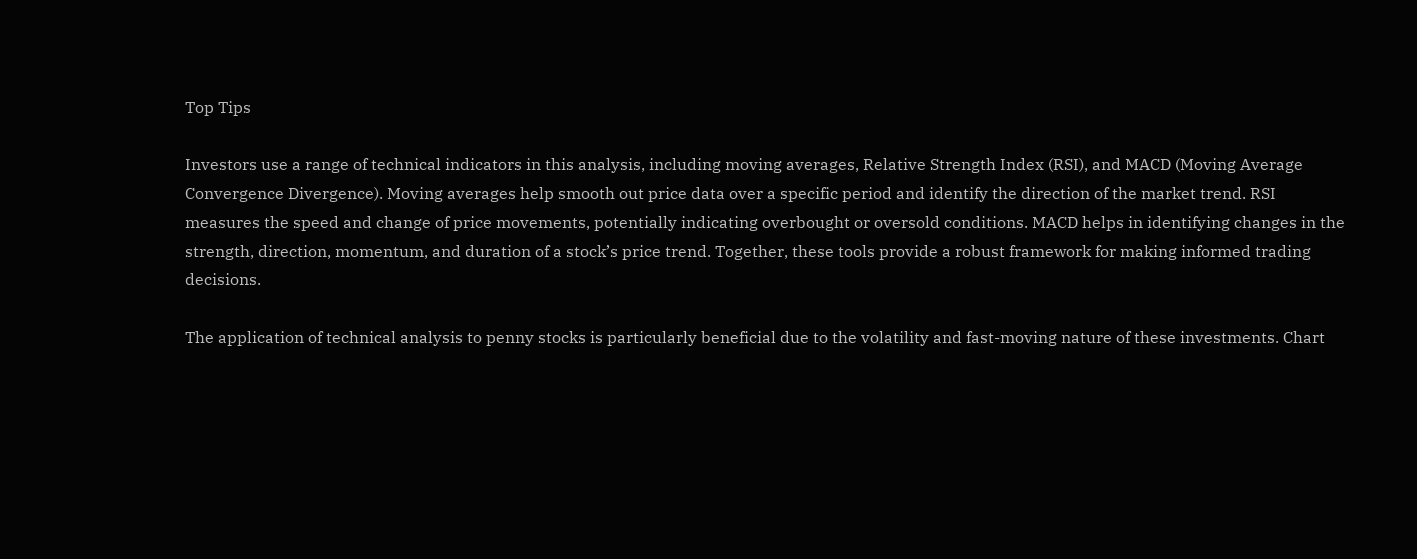Top Tips

Investors use a range of technical indicators in this analysis, including moving averages, Relative Strength Index (RSI), and MACD (Moving Average Convergence Divergence). Moving averages help smooth out price data over a specific period and identify the direction of the market trend. RSI measures the speed and change of price movements, potentially indicating overbought or oversold conditions. MACD helps in identifying changes in the strength, direction, momentum, and duration of a stock’s price trend. Together, these tools provide a robust framework for making informed trading decisions.

The application of technical analysis to penny stocks is particularly beneficial due to the volatility and fast-moving nature of these investments. Chart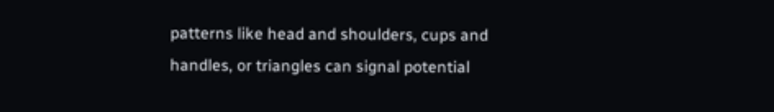patterns like head and shoulders, cups and handles, or triangles can signal potential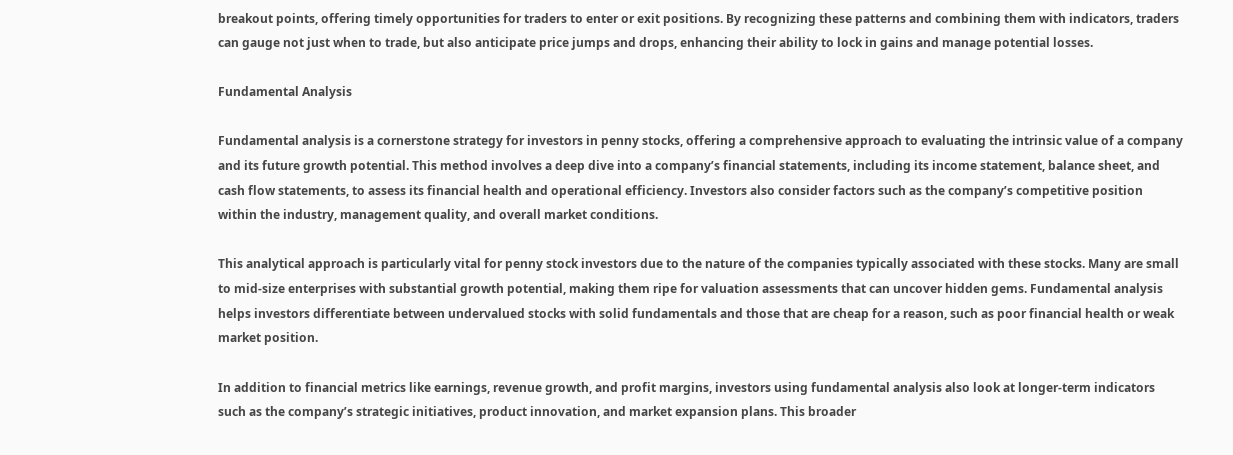breakout points, offering timely opportunities for traders to enter or exit positions. By recognizing these patterns and combining them with indicators, traders can gauge not just when to trade, but also anticipate price jumps and drops, enhancing their ability to lock in gains and manage potential losses.

Fundamental Analysis

Fundamental analysis is a cornerstone strategy for investors in penny stocks, offering a comprehensive approach to evaluating the intrinsic value of a company and its future growth potential. This method involves a deep dive into a company’s financial statements, including its income statement, balance sheet, and cash flow statements, to assess its financial health and operational efficiency. Investors also consider factors such as the company’s competitive position within the industry, management quality, and overall market conditions.

This analytical approach is particularly vital for penny stock investors due to the nature of the companies typically associated with these stocks. Many are small to mid-size enterprises with substantial growth potential, making them ripe for valuation assessments that can uncover hidden gems. Fundamental analysis helps investors differentiate between undervalued stocks with solid fundamentals and those that are cheap for a reason, such as poor financial health or weak market position.

In addition to financial metrics like earnings, revenue growth, and profit margins, investors using fundamental analysis also look at longer-term indicators such as the company’s strategic initiatives, product innovation, and market expansion plans. This broader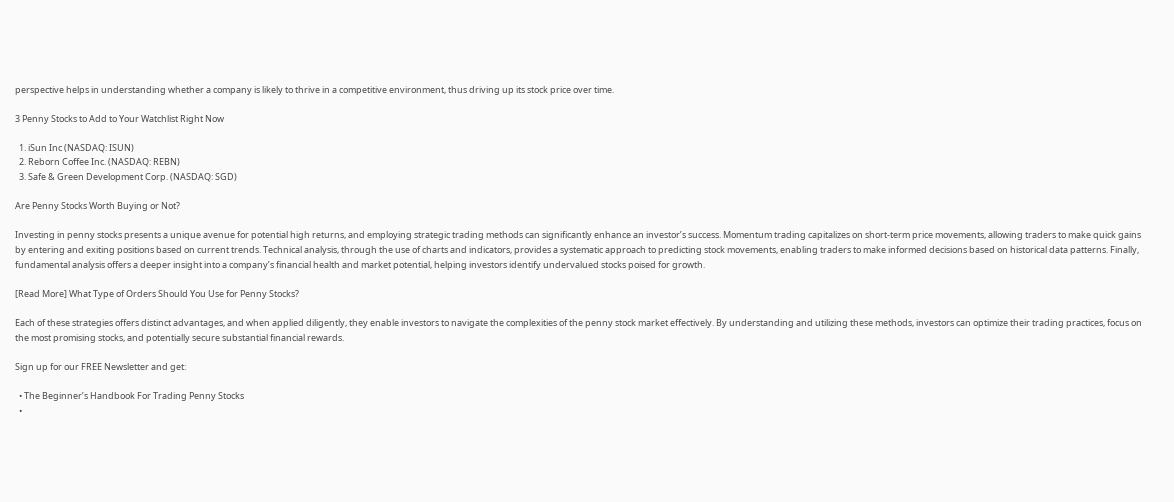perspective helps in understanding whether a company is likely to thrive in a competitive environment, thus driving up its stock price over time.

3 Penny Stocks to Add to Your Watchlist Right Now

  1. iSun Inc (NASDAQ: ISUN)
  2. Reborn Coffee Inc. (NASDAQ: REBN)
  3. Safe & Green Development Corp. (NASDAQ: SGD)

Are Penny Stocks Worth Buying or Not?

Investing in penny stocks presents a unique avenue for potential high returns, and employing strategic trading methods can significantly enhance an investor’s success. Momentum trading capitalizes on short-term price movements, allowing traders to make quick gains by entering and exiting positions based on current trends. Technical analysis, through the use of charts and indicators, provides a systematic approach to predicting stock movements, enabling traders to make informed decisions based on historical data patterns. Finally, fundamental analysis offers a deeper insight into a company’s financial health and market potential, helping investors identify undervalued stocks poised for growth.

[Read More] What Type of Orders Should You Use for Penny Stocks?

Each of these strategies offers distinct advantages, and when applied diligently, they enable investors to navigate the complexities of the penny stock market effectively. By understanding and utilizing these methods, investors can optimize their trading practices, focus on the most promising stocks, and potentially secure substantial financial rewards.

Sign up for our FREE Newsletter and get:

  • The Beginner’s Handbook For Trading Penny Stocks
  •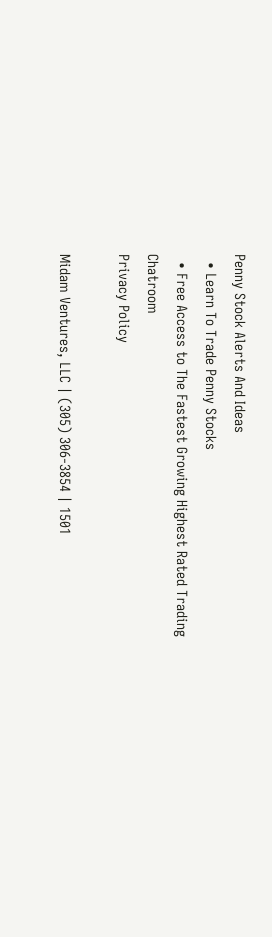Penny Stock Alerts And Ideas
  • Learn To Trade Penny Stocks
  • Free Access to The Fastest Growing Highest Rated Trading Chatroom
Privacy Policy

Midam Ventures, LLC | (305) 306-3854 | 1501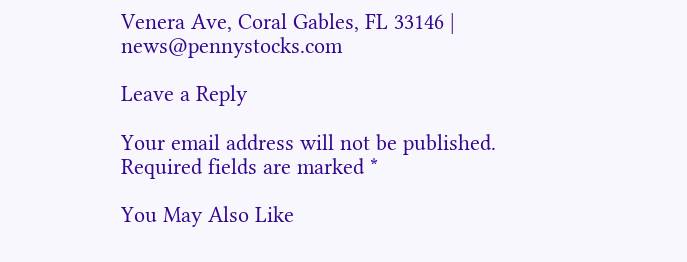Venera Ave, Coral Gables, FL 33146 | news@pennystocks.com

Leave a Reply

Your email address will not be published. Required fields are marked *

You May Also Like